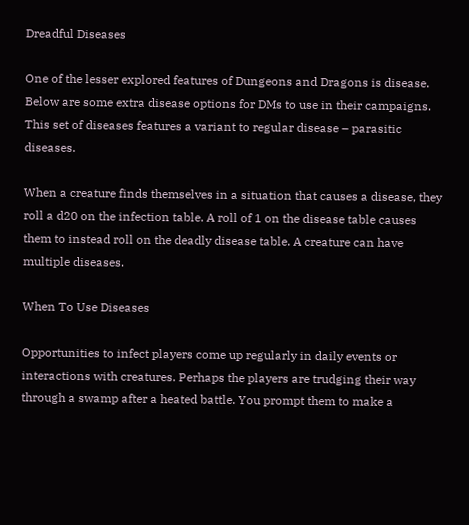Dreadful Diseases

One of the lesser explored features of Dungeons and Dragons is disease. Below are some extra disease options for DMs to use in their campaigns. This set of diseases features a variant to regular disease – parasitic diseases.

When a creature finds themselves in a situation that causes a disease, they roll a d20 on the infection table. A roll of 1 on the disease table causes them to instead roll on the deadly disease table. A creature can have multiple diseases.

When To Use Diseases

Opportunities to infect players come up regularly in daily events or interactions with creatures. Perhaps the players are trudging their way through a swamp after a heated battle. You prompt them to make a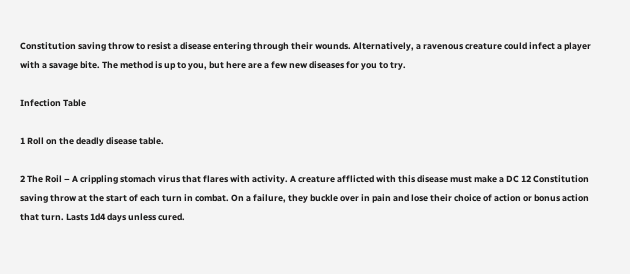Constitution saving throw to resist a disease entering through their wounds. Alternatively, a ravenous creature could infect a player with a savage bite. The method is up to you, but here are a few new diseases for you to try.

Infection Table

1 Roll on the deadly disease table.

2 The Roil – A crippling stomach virus that flares with activity. A creature afflicted with this disease must make a DC 12 Constitution saving throw at the start of each turn in combat. On a failure, they buckle over in pain and lose their choice of action or bonus action that turn. Lasts 1d4 days unless cured.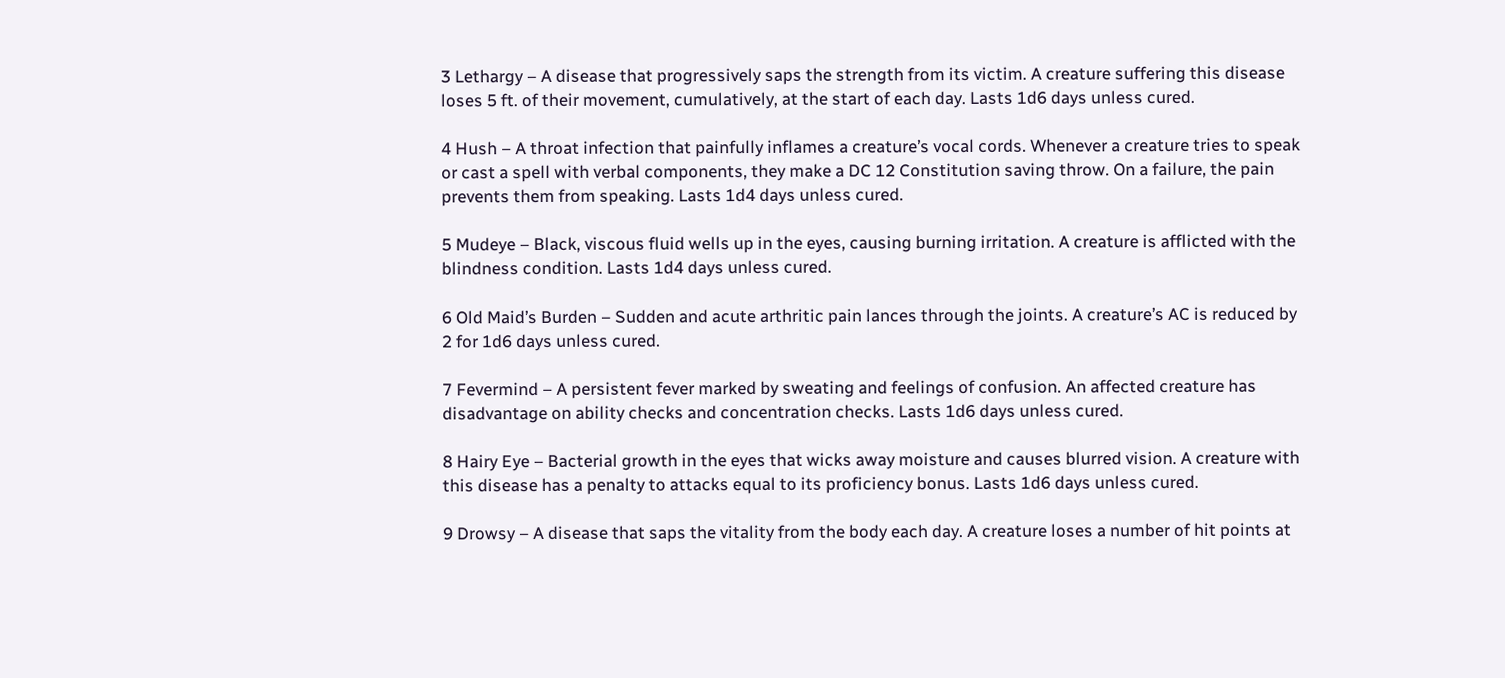3 Lethargy – A disease that progressively saps the strength from its victim. A creature suffering this disease loses 5 ft. of their movement, cumulatively, at the start of each day. Lasts 1d6 days unless cured.

4 Hush – A throat infection that painfully inflames a creature’s vocal cords. Whenever a creature tries to speak or cast a spell with verbal components, they make a DC 12 Constitution saving throw. On a failure, the pain prevents them from speaking. Lasts 1d4 days unless cured.

5 Mudeye – Black, viscous fluid wells up in the eyes, causing burning irritation. A creature is afflicted with the blindness condition. Lasts 1d4 days unless cured.

6 Old Maid’s Burden – Sudden and acute arthritic pain lances through the joints. A creature’s AC is reduced by 2 for 1d6 days unless cured.

7 Fevermind – A persistent fever marked by sweating and feelings of confusion. An affected creature has disadvantage on ability checks and concentration checks. Lasts 1d6 days unless cured.

8 Hairy Eye – Bacterial growth in the eyes that wicks away moisture and causes blurred vision. A creature with this disease has a penalty to attacks equal to its proficiency bonus. Lasts 1d6 days unless cured.

9 Drowsy – A disease that saps the vitality from the body each day. A creature loses a number of hit points at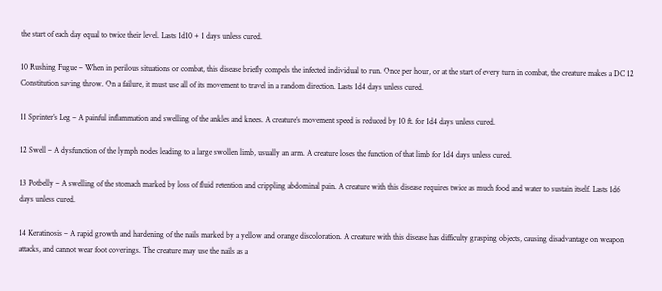the start of each day equal to twice their level. Lasts 1d10 + 1 days unless cured.

10 Rushing Fugue – When in perilous situations or combat, this disease briefly compels the infected individual to run. Once per hour, or at the start of every turn in combat, the creature makes a DC 12 Constitution saving throw. On a failure, it must use all of its movement to travel in a random direction. Lasts 1d4 days unless cured.

11 Sprinter’s Leg – A painful inflammation and swelling of the ankles and knees. A creature’s movement speed is reduced by 10 ft. for 1d4 days unless cured.

12 Swell – A dysfunction of the lymph nodes leading to a large swollen limb, usually an arm. A creature loses the function of that limb for 1d4 days unless cured.

13 Potbelly – A swelling of the stomach marked by loss of fluid retention and crippling abdominal pain. A creature with this disease requires twice as much food and water to sustain itself. Lasts 1d6 days unless cured.

14 Keratinosis – A rapid growth and hardening of the nails marked by a yellow and orange discoloration. A creature with this disease has difficulty grasping objects, causing disadvantage on weapon attacks, and cannot wear foot coverings. The creature may use the nails as a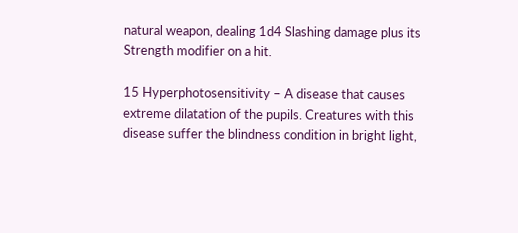natural weapon, dealing 1d4 Slashing damage plus its Strength modifier on a hit.

15 Hyperphotosensitivity – A disease that causes extreme dilatation of the pupils. Creatures with this disease suffer the blindness condition in bright light,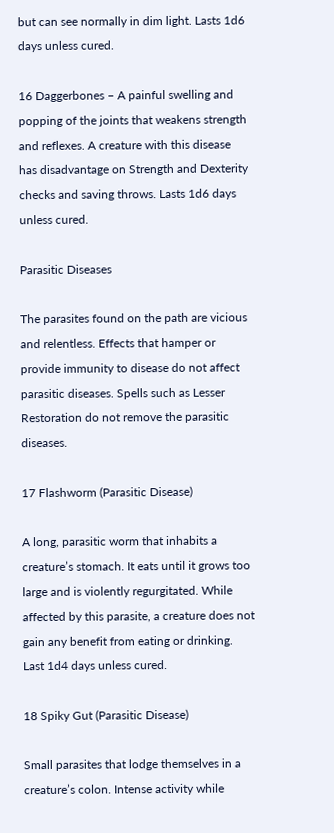but can see normally in dim light. Lasts 1d6 days unless cured.

16 Daggerbones – A painful swelling and popping of the joints that weakens strength and reflexes. A creature with this disease has disadvantage on Strength and Dexterity checks and saving throws. Lasts 1d6 days unless cured.

Parasitic Diseases

The parasites found on the path are vicious and relentless. Effects that hamper or provide immunity to disease do not affect parasitic diseases. Spells such as Lesser Restoration do not remove the parasitic diseases.

17 Flashworm (Parasitic Disease)

A long, parasitic worm that inhabits a creature’s stomach. It eats until it grows too large and is violently regurgitated. While affected by this parasite, a creature does not gain any benefit from eating or drinking. Last 1d4 days unless cured.

18 Spiky Gut (Parasitic Disease)

Small parasites that lodge themselves in a creature’s colon. Intense activity while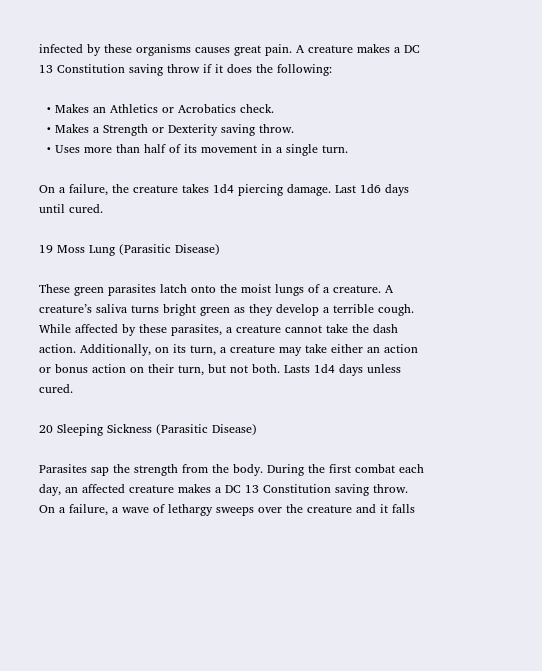infected by these organisms causes great pain. A creature makes a DC 13 Constitution saving throw if it does the following:

  • Makes an Athletics or Acrobatics check.
  • Makes a Strength or Dexterity saving throw.
  • Uses more than half of its movement in a single turn.

On a failure, the creature takes 1d4 piercing damage. Last 1d6 days until cured.

19 Moss Lung (Parasitic Disease)

These green parasites latch onto the moist lungs of a creature. A creature’s saliva turns bright green as they develop a terrible cough. While affected by these parasites, a creature cannot take the dash action. Additionally, on its turn, a creature may take either an action or bonus action on their turn, but not both. Lasts 1d4 days unless cured.

20 Sleeping Sickness (Parasitic Disease)

Parasites sap the strength from the body. During the first combat each day, an affected creature makes a DC 13 Constitution saving throw. On a failure, a wave of lethargy sweeps over the creature and it falls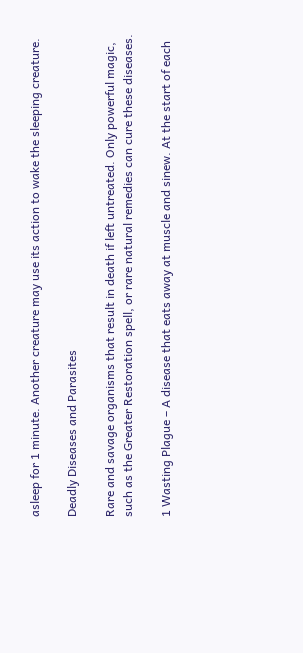asleep for 1 minute. Another creature may use its action to wake the sleeping creature.

Deadly Diseases and Parasites

Rare and savage organisms that result in death if left untreated. Only powerful magic, such as the Greater Restoration spell, or rare natural remedies can cure these diseases.

1 Wasting Plague – A disease that eats away at muscle and sinew. At the start of each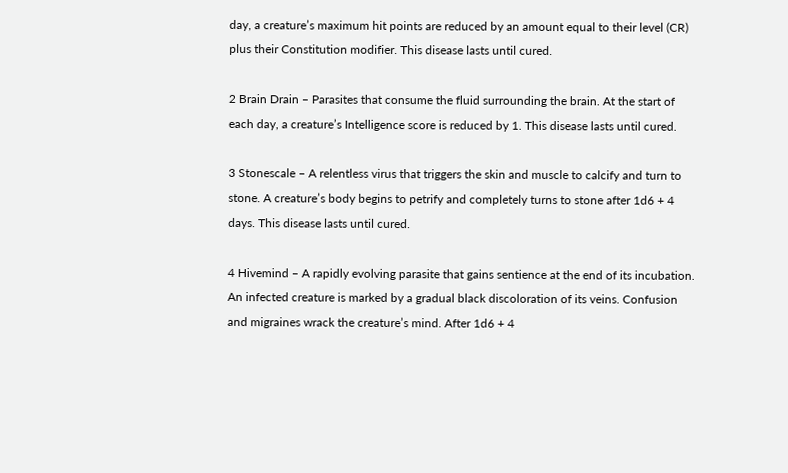day, a creature’s maximum hit points are reduced by an amount equal to their level (CR) plus their Constitution modifier. This disease lasts until cured.

2 Brain Drain – Parasites that consume the fluid surrounding the brain. At the start of each day, a creature’s Intelligence score is reduced by 1. This disease lasts until cured.

3 Stonescale – A relentless virus that triggers the skin and muscle to calcify and turn to stone. A creature’s body begins to petrify and completely turns to stone after 1d6 + 4 days. This disease lasts until cured.

4 Hivemind – A rapidly evolving parasite that gains sentience at the end of its incubation. An infected creature is marked by a gradual black discoloration of its veins. Confusion and migraines wrack the creature’s mind. After 1d6 + 4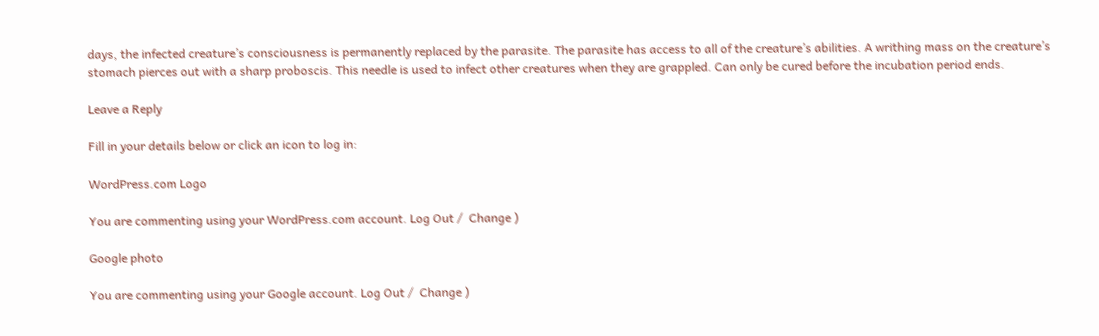days, the infected creature’s consciousness is permanently replaced by the parasite. The parasite has access to all of the creature’s abilities. A writhing mass on the creature’s stomach pierces out with a sharp proboscis. This needle is used to infect other creatures when they are grappled. Can only be cured before the incubation period ends.

Leave a Reply

Fill in your details below or click an icon to log in:

WordPress.com Logo

You are commenting using your WordPress.com account. Log Out /  Change )

Google photo

You are commenting using your Google account. Log Out /  Change )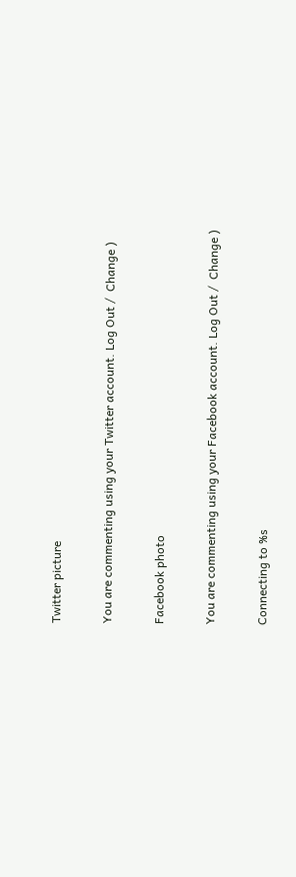Twitter picture

You are commenting using your Twitter account. Log Out /  Change )

Facebook photo

You are commenting using your Facebook account. Log Out /  Change )

Connecting to %s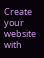Create your website with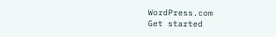WordPress.com
Get started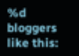%d bloggers like this: